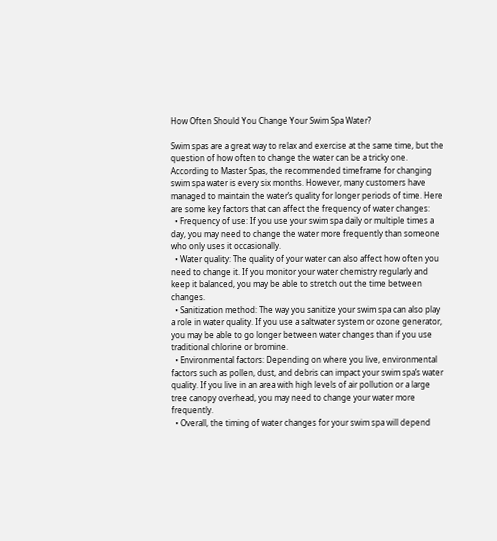How Often Should You Change Your Swim Spa Water?

Swim spas are a great way to relax and exercise at the same time, but the question of how often to change the water can be a tricky one. According to Master Spas, the recommended timeframe for changing swim spa water is every six months. However, many customers have managed to maintain the water’s quality for longer periods of time. Here are some key factors that can affect the frequency of water changes:
  • Frequency of use: If you use your swim spa daily or multiple times a day, you may need to change the water more frequently than someone who only uses it occasionally.
  • Water quality: The quality of your water can also affect how often you need to change it. If you monitor your water chemistry regularly and keep it balanced, you may be able to stretch out the time between changes.
  • Sanitization method: The way you sanitize your swim spa can also play a role in water quality. If you use a saltwater system or ozone generator, you may be able to go longer between water changes than if you use traditional chlorine or bromine.
  • Environmental factors: Depending on where you live, environmental factors such as pollen, dust, and debris can impact your swim spa’s water quality. If you live in an area with high levels of air pollution or a large tree canopy overhead, you may need to change your water more frequently.
  • Overall, the timing of water changes for your swim spa will depend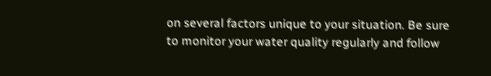on several factors unique to your situation. Be sure to monitor your water quality regularly and follow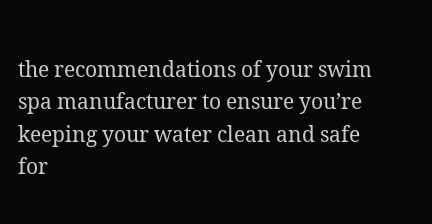the recommendations of your swim spa manufacturer to ensure you’re keeping your water clean and safe for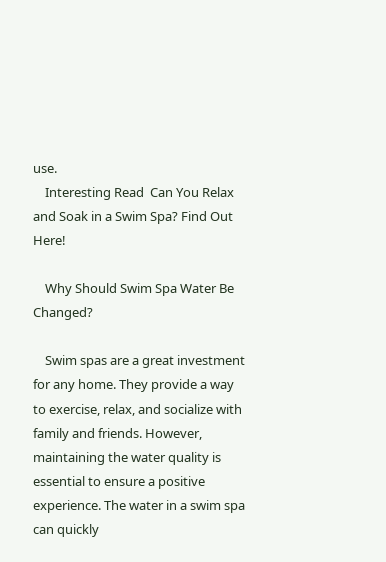use.
    Interesting Read  Can You Relax and Soak in a Swim Spa? Find Out Here!

    Why Should Swim Spa Water Be Changed?

    Swim spas are a great investment for any home. They provide a way to exercise, relax, and socialize with family and friends. However, maintaining the water quality is essential to ensure a positive experience. The water in a swim spa can quickly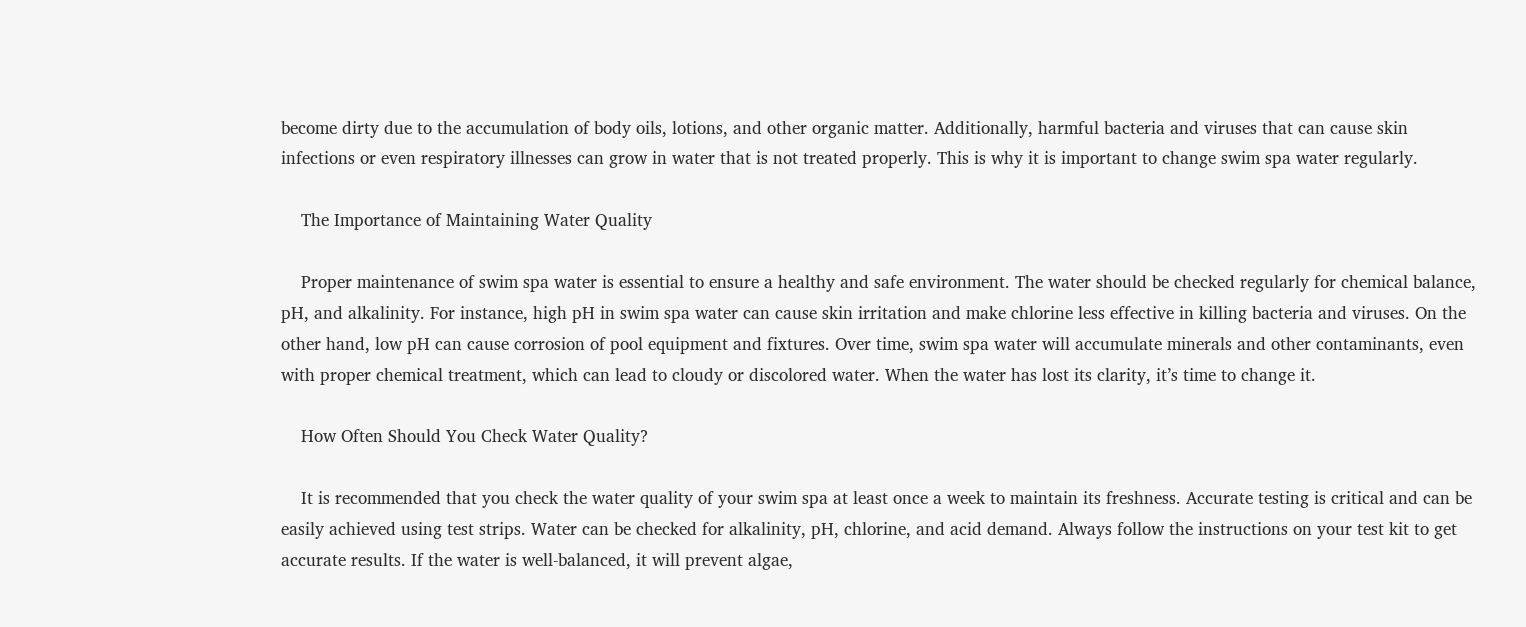become dirty due to the accumulation of body oils, lotions, and other organic matter. Additionally, harmful bacteria and viruses that can cause skin infections or even respiratory illnesses can grow in water that is not treated properly. This is why it is important to change swim spa water regularly.

    The Importance of Maintaining Water Quality

    Proper maintenance of swim spa water is essential to ensure a healthy and safe environment. The water should be checked regularly for chemical balance, pH, and alkalinity. For instance, high pH in swim spa water can cause skin irritation and make chlorine less effective in killing bacteria and viruses. On the other hand, low pH can cause corrosion of pool equipment and fixtures. Over time, swim spa water will accumulate minerals and other contaminants, even with proper chemical treatment, which can lead to cloudy or discolored water. When the water has lost its clarity, it’s time to change it.

    How Often Should You Check Water Quality?

    It is recommended that you check the water quality of your swim spa at least once a week to maintain its freshness. Accurate testing is critical and can be easily achieved using test strips. Water can be checked for alkalinity, pH, chlorine, and acid demand. Always follow the instructions on your test kit to get accurate results. If the water is well-balanced, it will prevent algae,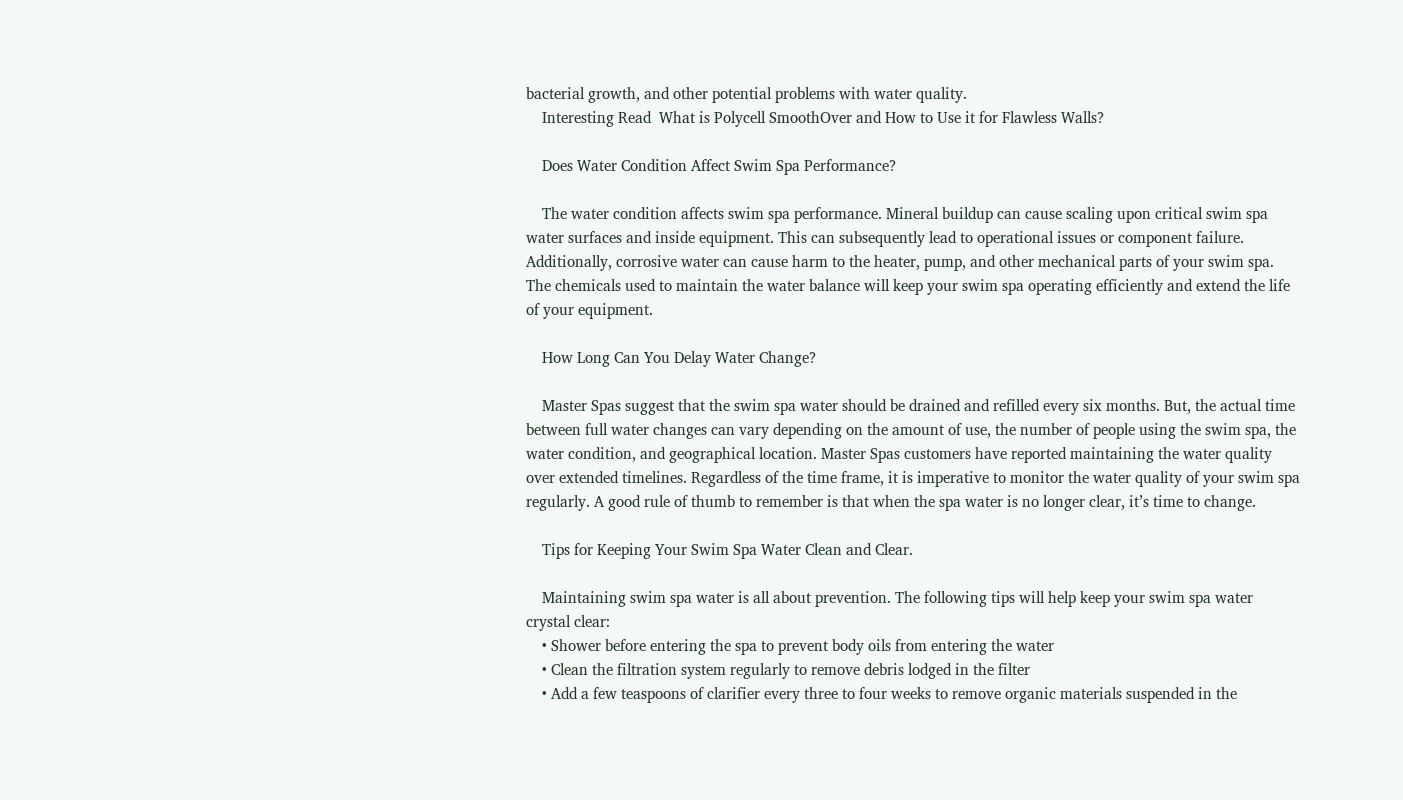bacterial growth, and other potential problems with water quality.
    Interesting Read  What is Polycell SmoothOver and How to Use it for Flawless Walls?

    Does Water Condition Affect Swim Spa Performance?

    The water condition affects swim spa performance. Mineral buildup can cause scaling upon critical swim spa water surfaces and inside equipment. This can subsequently lead to operational issues or component failure. Additionally, corrosive water can cause harm to the heater, pump, and other mechanical parts of your swim spa. The chemicals used to maintain the water balance will keep your swim spa operating efficiently and extend the life of your equipment.

    How Long Can You Delay Water Change?

    Master Spas suggest that the swim spa water should be drained and refilled every six months. But, the actual time between full water changes can vary depending on the amount of use, the number of people using the swim spa, the water condition, and geographical location. Master Spas customers have reported maintaining the water quality over extended timelines. Regardless of the time frame, it is imperative to monitor the water quality of your swim spa regularly. A good rule of thumb to remember is that when the spa water is no longer clear, it’s time to change.

    Tips for Keeping Your Swim Spa Water Clean and Clear.

    Maintaining swim spa water is all about prevention. The following tips will help keep your swim spa water crystal clear:
    • Shower before entering the spa to prevent body oils from entering the water
    • Clean the filtration system regularly to remove debris lodged in the filter
    • Add a few teaspoons of clarifier every three to four weeks to remove organic materials suspended in the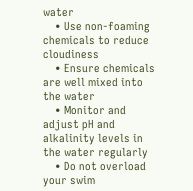water
    • Use non-foaming chemicals to reduce cloudiness
    • Ensure chemicals are well mixed into the water
    • Monitor and adjust pH and alkalinity levels in the water regularly
    • Do not overload your swim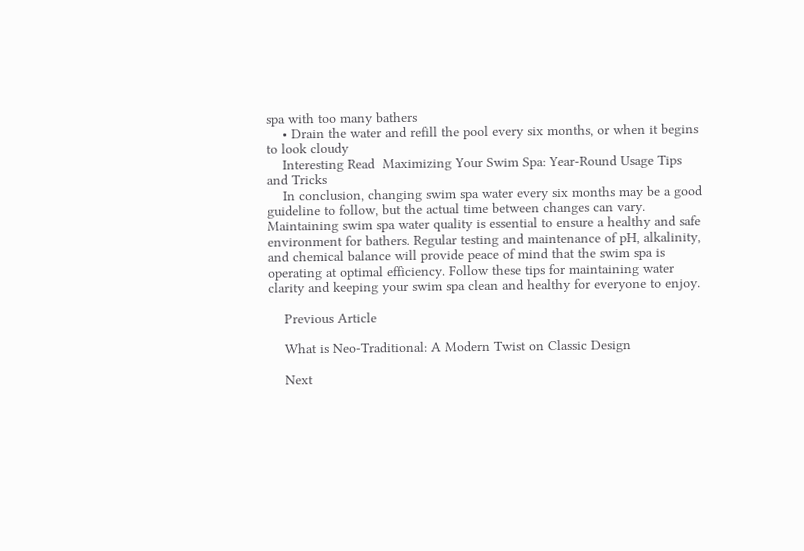spa with too many bathers
    • Drain the water and refill the pool every six months, or when it begins to look cloudy
    Interesting Read  Maximizing Your Swim Spa: Year-Round Usage Tips and Tricks
    In conclusion, changing swim spa water every six months may be a good guideline to follow, but the actual time between changes can vary. Maintaining swim spa water quality is essential to ensure a healthy and safe environment for bathers. Regular testing and maintenance of pH, alkalinity, and chemical balance will provide peace of mind that the swim spa is operating at optimal efficiency. Follow these tips for maintaining water clarity and keeping your swim spa clean and healthy for everyone to enjoy.

    Previous Article

    What is Neo-Traditional: A Modern Twist on Classic Design

    Next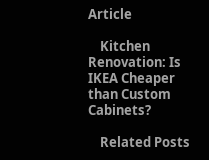Article

    Kitchen Renovation: Is IKEA Cheaper than Custom Cabinets?

    Related Posts